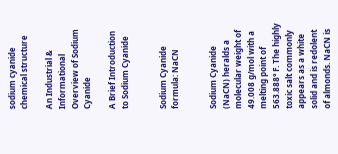sodium cyanide chemical structure

An Industrial & Informational Overview of Sodium Cyanide

A Brief Introduction to Sodium Cyanide


Sodium Cyanide formula: NaCN


Sodium Cyanide (NaCN) heralds a molecular weight of 49.008 g/mol with a melting point of 563.888° F. The highly toxic salt commonly appears as a white solid and is redolent of almonds. NaCN is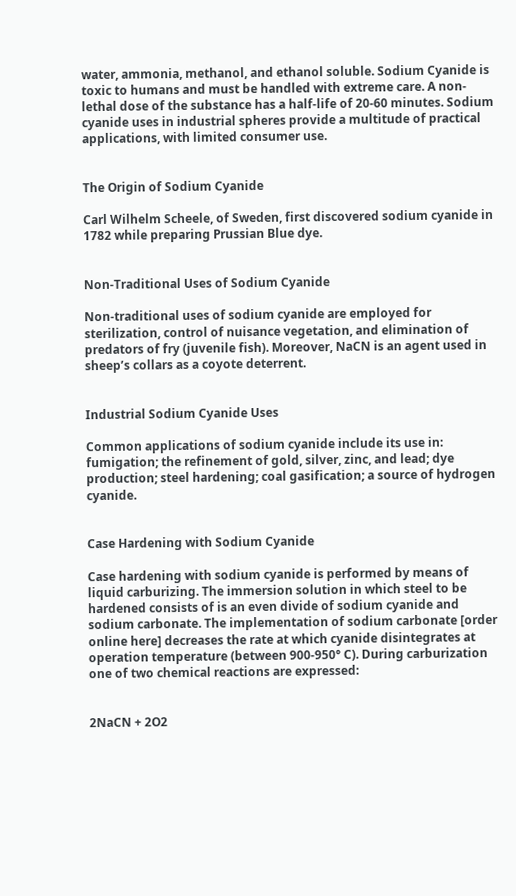water, ammonia, methanol, and ethanol soluble. Sodium Cyanide is toxic to humans and must be handled with extreme care. A non-lethal dose of the substance has a half-life of 20-60 minutes. Sodium cyanide uses in industrial spheres provide a multitude of practical applications, with limited consumer use.


The Origin of Sodium Cyanide

Carl Wilhelm Scheele, of Sweden, first discovered sodium cyanide in 1782 while preparing Prussian Blue dye.


Non-Traditional Uses of Sodium Cyanide

Non-traditional uses of sodium cyanide are employed for sterilization, control of nuisance vegetation, and elimination of predators of fry (juvenile fish). Moreover, NaCN is an agent used in sheep’s collars as a coyote deterrent.


Industrial Sodium Cyanide Uses

Common applications of sodium cyanide include its use in: fumigation; the refinement of gold, silver, zinc, and lead; dye production; steel hardening; coal gasification; a source of hydrogen cyanide.


Case Hardening with Sodium Cyanide

Case hardening with sodium cyanide is performed by means of liquid carburizing. The immersion solution in which steel to be hardened consists of is an even divide of sodium cyanide and sodium carbonate. The implementation of sodium carbonate [order online here] decreases the rate at which cyanide disintegrates at operation temperature (between 900-950° C). During carburization one of two chemical reactions are expressed:


2NaCN + 2O2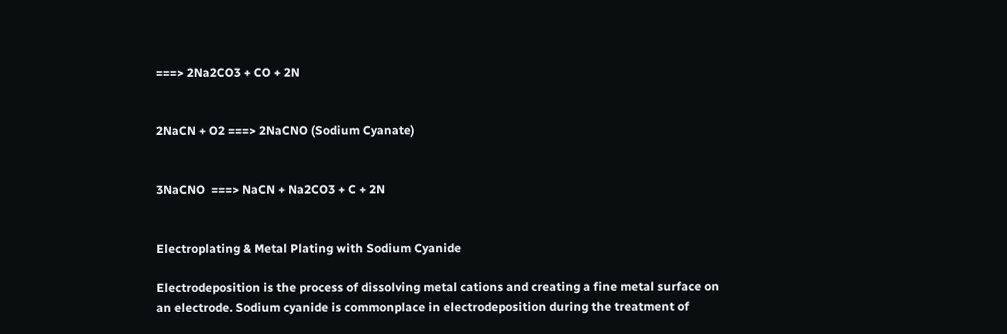===> 2Na2CO3 + CO + 2N


2NaCN + O2 ===> 2NaCNO (Sodium Cyanate)


3NaCNO  ===> NaCN + Na2CO3 + C + 2N


Electroplating & Metal Plating with Sodium Cyanide

Electrodeposition is the process of dissolving metal cations and creating a fine metal surface on an electrode. Sodium cyanide is commonplace in electrodeposition during the treatment of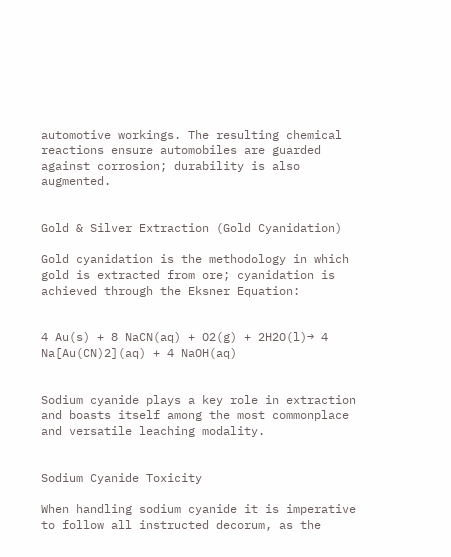automotive workings. The resulting chemical reactions ensure automobiles are guarded against corrosion; durability is also augmented.


Gold & Silver Extraction (Gold Cyanidation)

Gold cyanidation is the methodology in which gold is extracted from ore; cyanidation is achieved through the Eksner Equation:


4 Au(s) + 8 NaCN(aq) + O2(g) + 2H2O(l)→ 4 Na[Au(CN)2](aq) + 4 NaOH(aq)


Sodium cyanide plays a key role in extraction and boasts itself among the most commonplace and versatile leaching modality.


Sodium Cyanide Toxicity

When handling sodium cyanide it is imperative to follow all instructed decorum, as the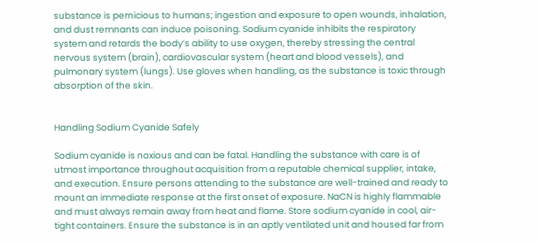substance is pernicious to humans; ingestion and exposure to open wounds, inhalation, and dust remnants can induce poisoning. Sodium cyanide inhibits the respiratory system and retards the body’s ability to use oxygen, thereby stressing the central nervous system (brain), cardiovascular system (heart and blood vessels), and pulmonary system (lungs). Use gloves when handling, as the substance is toxic through absorption of the skin.


Handling Sodium Cyanide Safely

Sodium cyanide is noxious and can be fatal. Handling the substance with care is of utmost importance throughout acquisition from a reputable chemical supplier, intake, and execution. Ensure persons attending to the substance are well-trained and ready to mount an immediate response at the first onset of exposure. NaCN is highly flammable and must always remain away from heat and flame. Store sodium cyanide in cool, air-tight containers. Ensure the substance is in an aptly ventilated unit and housed far from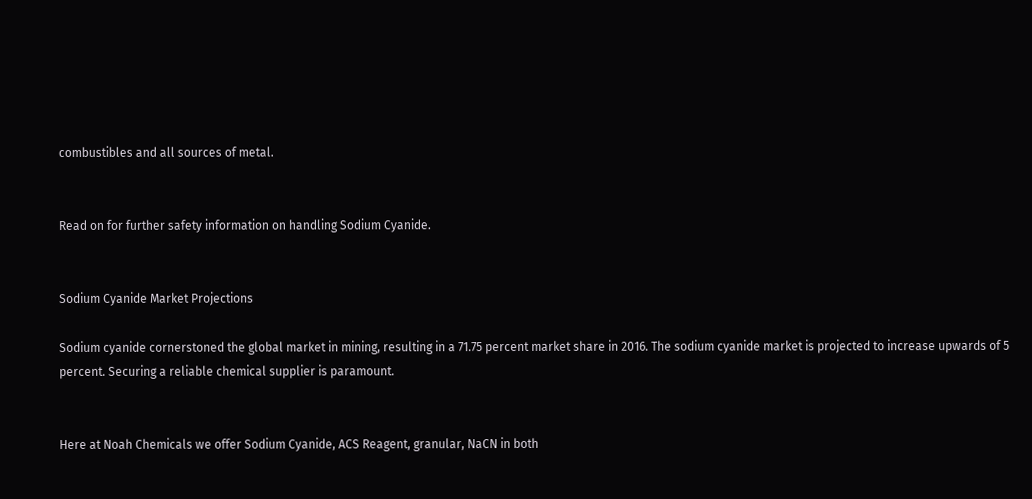combustibles and all sources of metal.


Read on for further safety information on handling Sodium Cyanide.


Sodium Cyanide Market Projections

Sodium cyanide cornerstoned the global market in mining, resulting in a 71.75 percent market share in 2016. The sodium cyanide market is projected to increase upwards of 5 percent. Securing a reliable chemical supplier is paramount.


Here at Noah Chemicals we offer Sodium Cyanide, ACS Reagent, granular, NaCN in both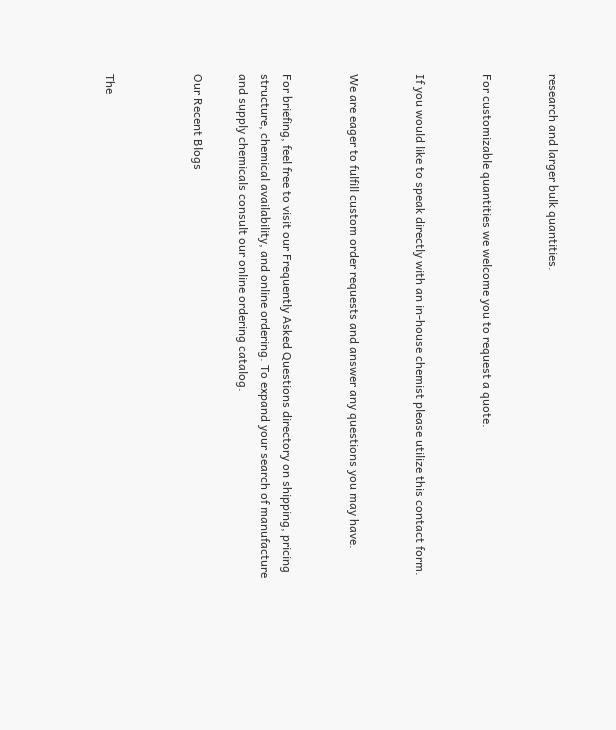research and larger bulk quantities.


For customizable quantities we welcome you to request a quote.


If you would like to speak directly with an in-house chemist please utilize this contact form.


We are eager to fulfill custom order requests and answer any questions you may have.


For briefing, feel free to visit our Frequently Asked Questions directory on shipping, pricing structure, chemical availability, and online ordering. To expand your search of manufacture and supply chemicals consult our online ordering catalog.

Our Recent Blogs



The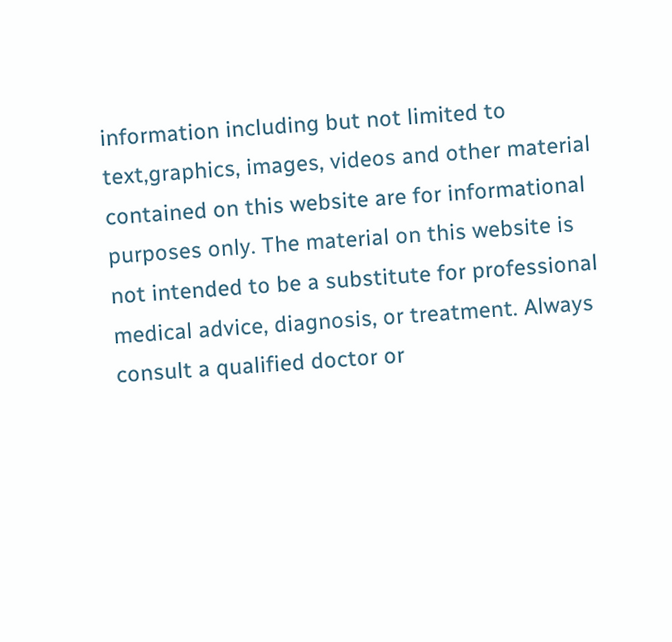information including but not limited to text,graphics, images, videos and other material contained on this website are for informational purposes only. The material on this website is not intended to be a substitute for professional medical advice, diagnosis, or treatment. Always consult a qualified doctor or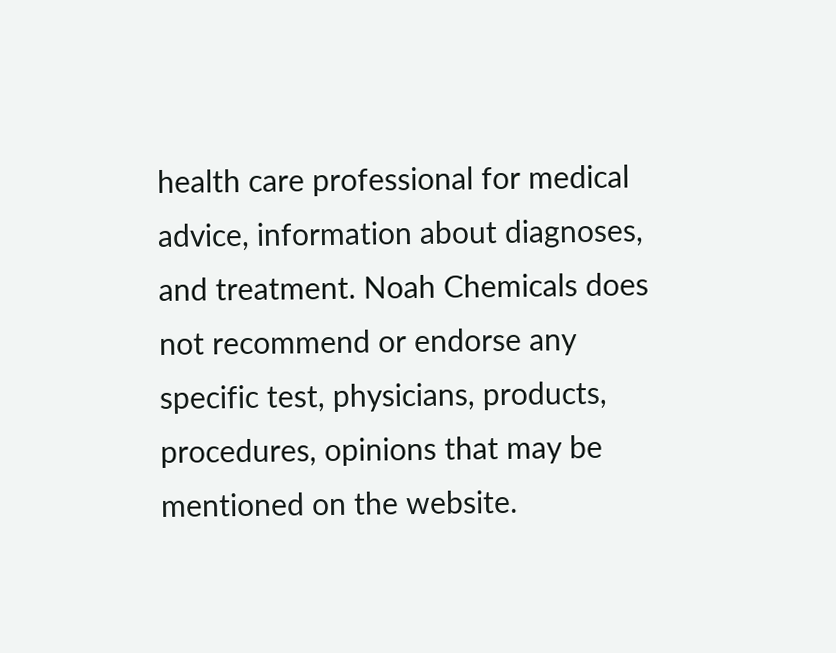health care professional for medical advice, information about diagnoses, and treatment. Noah Chemicals does not recommend or endorse any specific test, physicians, products, procedures, opinions that may be mentioned on the website.